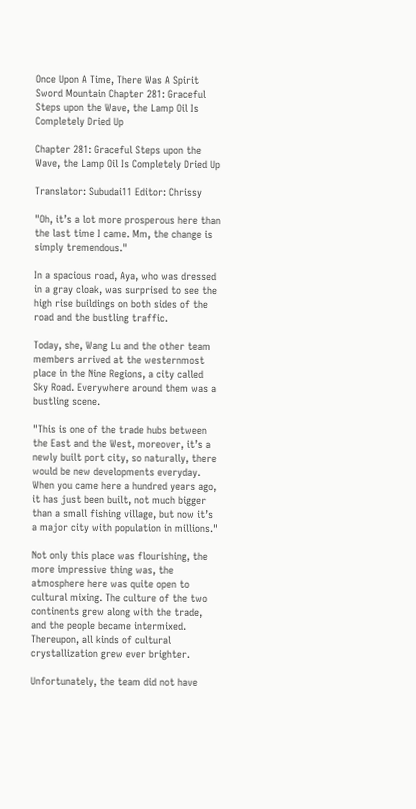Once Upon A Time, There Was A Spirit Sword Mountain Chapter 281: Graceful Steps upon the Wave, the Lamp Oil Is Completely Dried Up

Chapter 281: Graceful Steps upon the Wave, the Lamp Oil Is Completely Dried Up

Translator: Subudai11 Editor: Chrissy

"Oh, it’s a lot more prosperous here than the last time I came. Mm, the change is simply tremendous."

In a spacious road, Aya, who was dressed in a gray cloak, was surprised to see the high rise buildings on both sides of the road and the bustling traffic.

Today, she, Wang Lu and the other team members arrived at the westernmost place in the Nine Regions, a city called Sky Road. Everywhere around them was a bustling scene.

"This is one of the trade hubs between the East and the West, moreover, it’s a newly built port city, so naturally, there would be new developments everyday. When you came here a hundred years ago, it has just been built, not much bigger than a small fishing village, but now it’s a major city with population in millions."

Not only this place was flourishing, the more impressive thing was, the atmosphere here was quite open to cultural mixing. The culture of the two continents grew along with the trade, and the people became intermixed. Thereupon, all kinds of cultural crystallization grew ever brighter.

Unfortunately, the team did not have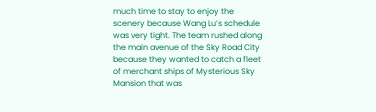much time to stay to enjoy the scenery because Wang Lu’s schedule was very tight. The team rushed along the main avenue of the Sky Road City because they wanted to catch a fleet of merchant ships of Mysterious Sky Mansion that was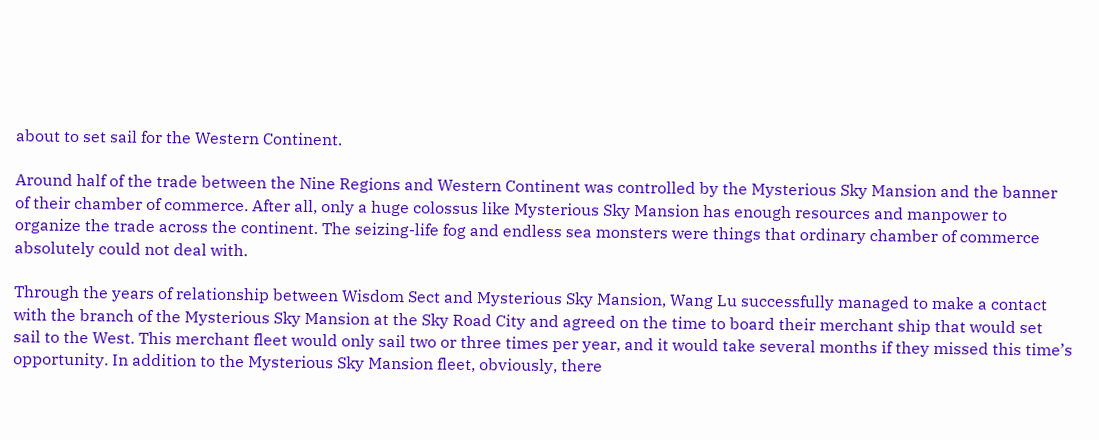about to set sail for the Western Continent.

Around half of the trade between the Nine Regions and Western Continent was controlled by the Mysterious Sky Mansion and the banner of their chamber of commerce. After all, only a huge colossus like Mysterious Sky Mansion has enough resources and manpower to organize the trade across the continent. The seizing-life fog and endless sea monsters were things that ordinary chamber of commerce absolutely could not deal with.

Through the years of relationship between Wisdom Sect and Mysterious Sky Mansion, Wang Lu successfully managed to make a contact with the branch of the Mysterious Sky Mansion at the Sky Road City and agreed on the time to board their merchant ship that would set sail to the West. This merchant fleet would only sail two or three times per year, and it would take several months if they missed this time’s opportunity. In addition to the Mysterious Sky Mansion fleet, obviously, there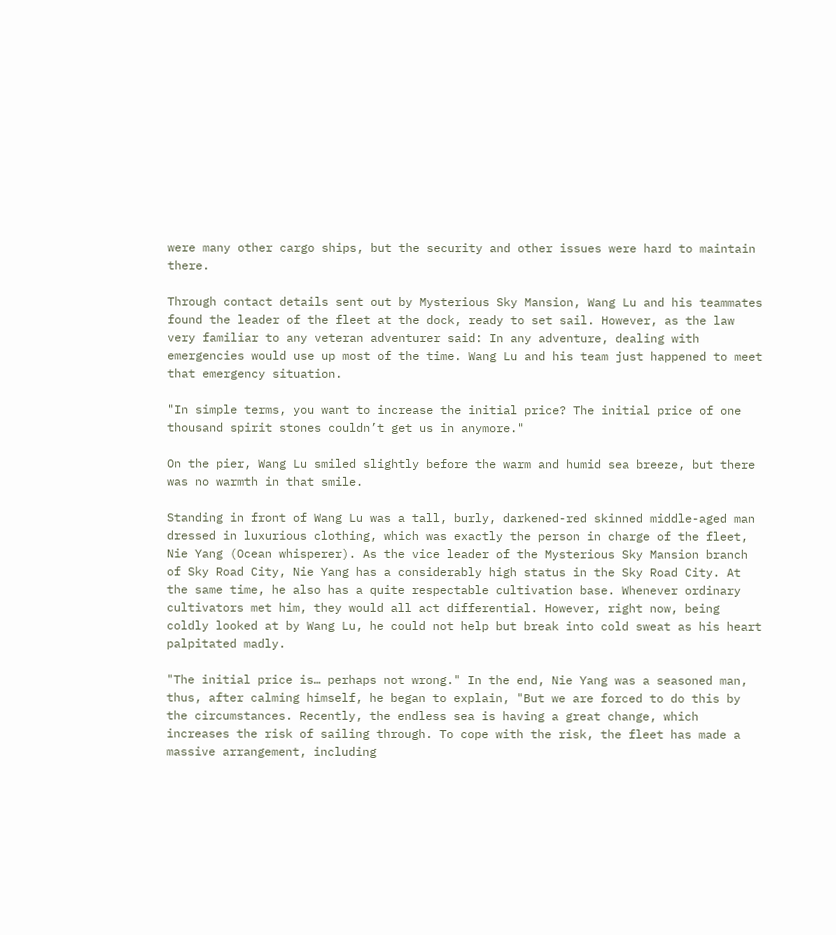were many other cargo ships, but the security and other issues were hard to maintain there.

Through contact details sent out by Mysterious Sky Mansion, Wang Lu and his teammates found the leader of the fleet at the dock, ready to set sail. However, as the law very familiar to any veteran adventurer said: In any adventure, dealing with emergencies would use up most of the time. Wang Lu and his team just happened to meet that emergency situation.

"In simple terms, you want to increase the initial price? The initial price of one thousand spirit stones couldn’t get us in anymore."

On the pier, Wang Lu smiled slightly before the warm and humid sea breeze, but there was no warmth in that smile.

Standing in front of Wang Lu was a tall, burly, darkened-red skinned middle-aged man dressed in luxurious clothing, which was exactly the person in charge of the fleet, Nie Yang (Ocean whisperer). As the vice leader of the Mysterious Sky Mansion branch of Sky Road City, Nie Yang has a considerably high status in the Sky Road City. At the same time, he also has a quite respectable cultivation base. Whenever ordinary cultivators met him, they would all act differential. However, right now, being coldly looked at by Wang Lu, he could not help but break into cold sweat as his heart palpitated madly.

"The initial price is… perhaps not wrong." In the end, Nie Yang was a seasoned man, thus, after calming himself, he began to explain, "But we are forced to do this by the circumstances. Recently, the endless sea is having a great change, which increases the risk of sailing through. To cope with the risk, the fleet has made a massive arrangement, including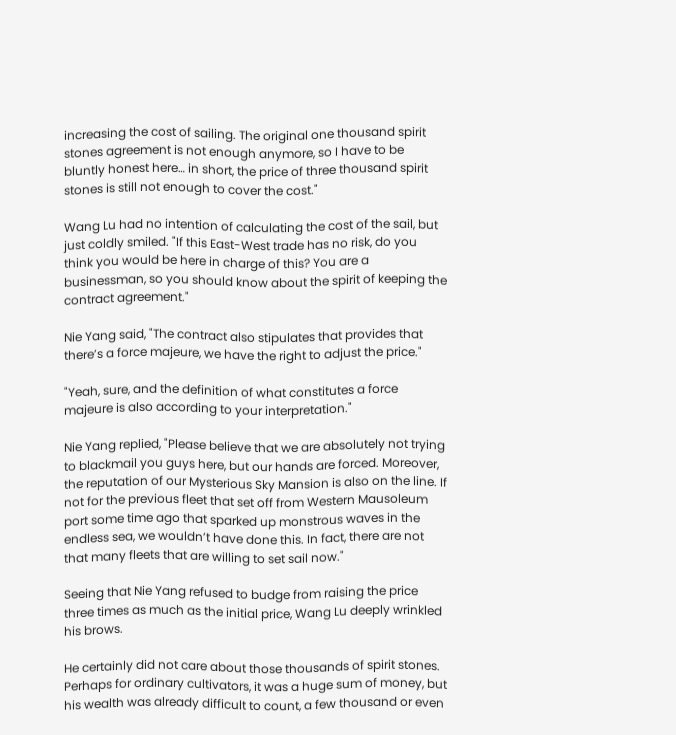increasing the cost of sailing. The original one thousand spirit stones agreement is not enough anymore, so I have to be bluntly honest here… in short, the price of three thousand spirit stones is still not enough to cover the cost."

Wang Lu had no intention of calculating the cost of the sail, but just coldly smiled. "If this East-West trade has no risk, do you think you would be here in charge of this? You are a businessman, so you should know about the spirit of keeping the contract agreement."

Nie Yang said, "The contract also stipulates that provides that there’s a force majeure, we have the right to adjust the price."

"Yeah, sure, and the definition of what constitutes a force majeure is also according to your interpretation."

Nie Yang replied, "Please believe that we are absolutely not trying to blackmail you guys here, but our hands are forced. Moreover, the reputation of our Mysterious Sky Mansion is also on the line. If not for the previous fleet that set off from Western Mausoleum port some time ago that sparked up monstrous waves in the endless sea, we wouldn’t have done this. In fact, there are not that many fleets that are willing to set sail now."

Seeing that Nie Yang refused to budge from raising the price three times as much as the initial price, Wang Lu deeply wrinkled his brows.

He certainly did not care about those thousands of spirit stones. Perhaps for ordinary cultivators, it was a huge sum of money, but his wealth was already difficult to count, a few thousand or even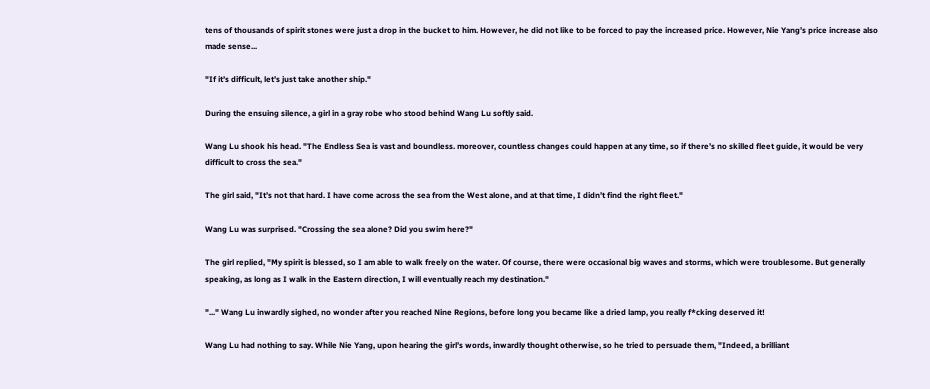tens of thousands of spirit stones were just a drop in the bucket to him. However, he did not like to be forced to pay the increased price. However, Nie Yang’s price increase also made sense...

"If it’s difficult, let’s just take another ship."

During the ensuing silence, a girl in a gray robe who stood behind Wang Lu softly said.

Wang Lu shook his head. "The Endless Sea is vast and boundless. moreover, countless changes could happen at any time, so if there’s no skilled fleet guide, it would be very difficult to cross the sea."

The girl said, "It’s not that hard. I have come across the sea from the West alone, and at that time, I didn’t find the right fleet."

Wang Lu was surprised. "Crossing the sea alone? Did you swim here?"

The girl replied, "My spirit is blessed, so I am able to walk freely on the water. Of course, there were occasional big waves and storms, which were troublesome. But generally speaking, as long as I walk in the Eastern direction, I will eventually reach my destination."

"..." Wang Lu inwardly sighed, no wonder after you reached Nine Regions, before long you became like a dried lamp, you really f*cking deserved it!

Wang Lu had nothing to say. While Nie Yang, upon hearing the girl’s words, inwardly thought otherwise, so he tried to persuade them, "Indeed, a brilliant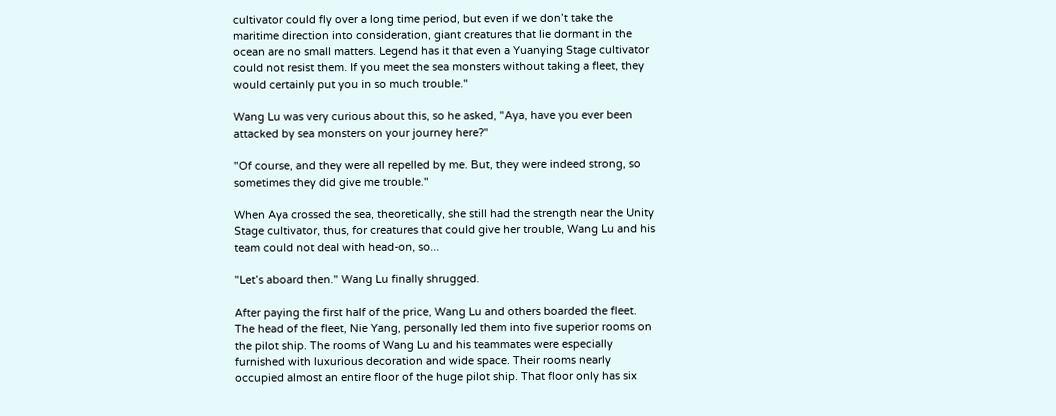cultivator could fly over a long time period, but even if we don’t take the maritime direction into consideration, giant creatures that lie dormant in the ocean are no small matters. Legend has it that even a Yuanying Stage cultivator could not resist them. If you meet the sea monsters without taking a fleet, they would certainly put you in so much trouble."

Wang Lu was very curious about this, so he asked, "Aya, have you ever been attacked by sea monsters on your journey here?"

"Of course, and they were all repelled by me. But, they were indeed strong, so sometimes they did give me trouble."

When Aya crossed the sea, theoretically, she still had the strength near the Unity Stage cultivator, thus, for creatures that could give her trouble, Wang Lu and his team could not deal with head-on, so...

"Let’s aboard then." Wang Lu finally shrugged.

After paying the first half of the price, Wang Lu and others boarded the fleet. The head of the fleet, Nie Yang, personally led them into five superior rooms on the pilot ship. The rooms of Wang Lu and his teammates were especially furnished with luxurious decoration and wide space. Their rooms nearly occupied almost an entire floor of the huge pilot ship. That floor only has six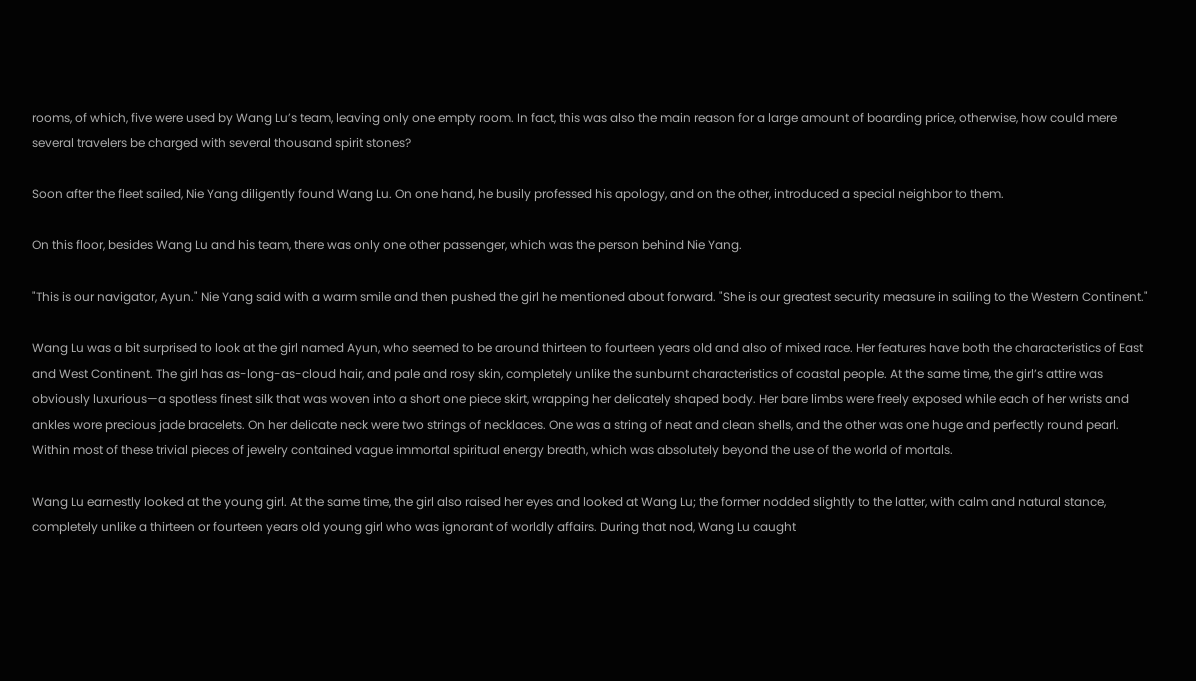rooms, of which, five were used by Wang Lu’s team, leaving only one empty room. In fact, this was also the main reason for a large amount of boarding price, otherwise, how could mere several travelers be charged with several thousand spirit stones?

Soon after the fleet sailed, Nie Yang diligently found Wang Lu. On one hand, he busily professed his apology, and on the other, introduced a special neighbor to them.

On this floor, besides Wang Lu and his team, there was only one other passenger, which was the person behind Nie Yang.

"This is our navigator, Ayun." Nie Yang said with a warm smile and then pushed the girl he mentioned about forward. "She is our greatest security measure in sailing to the Western Continent."

Wang Lu was a bit surprised to look at the girl named Ayun, who seemed to be around thirteen to fourteen years old and also of mixed race. Her features have both the characteristics of East and West Continent. The girl has as-long-as-cloud hair, and pale and rosy skin, completely unlike the sunburnt characteristics of coastal people. At the same time, the girl’s attire was obviously luxurious—a spotless finest silk that was woven into a short one piece skirt, wrapping her delicately shaped body. Her bare limbs were freely exposed while each of her wrists and ankles wore precious jade bracelets. On her delicate neck were two strings of necklaces. One was a string of neat and clean shells, and the other was one huge and perfectly round pearl. Within most of these trivial pieces of jewelry contained vague immortal spiritual energy breath, which was absolutely beyond the use of the world of mortals.

Wang Lu earnestly looked at the young girl. At the same time, the girl also raised her eyes and looked at Wang Lu; the former nodded slightly to the latter, with calm and natural stance, completely unlike a thirteen or fourteen years old young girl who was ignorant of worldly affairs. During that nod, Wang Lu caught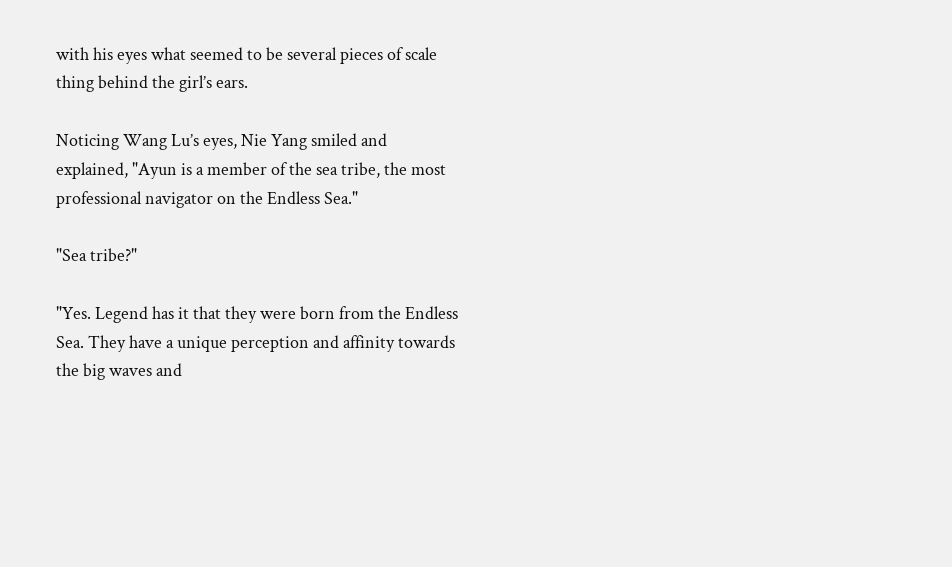with his eyes what seemed to be several pieces of scale thing behind the girl’s ears.

Noticing Wang Lu’s eyes, Nie Yang smiled and explained, "Ayun is a member of the sea tribe, the most professional navigator on the Endless Sea."

"Sea tribe?"

"Yes. Legend has it that they were born from the Endless Sea. They have a unique perception and affinity towards the big waves and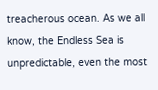treacherous ocean. As we all know, the Endless Sea is unpredictable, even the most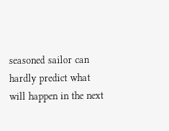seasoned sailor can hardly predict what will happen in the next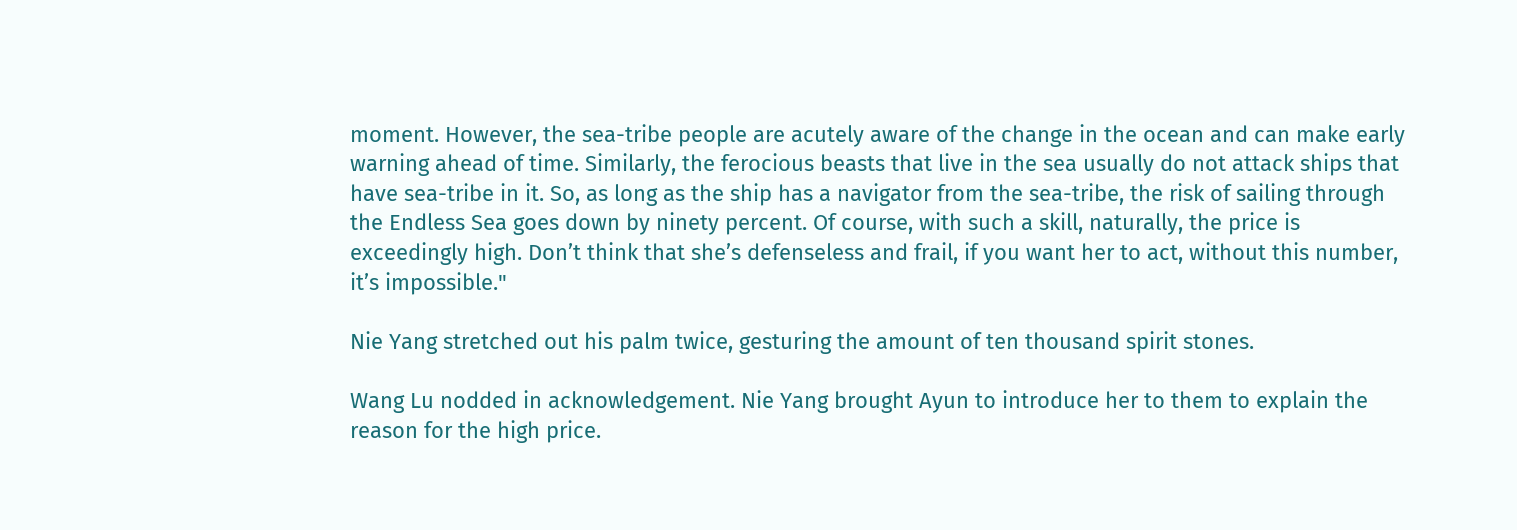moment. However, the sea-tribe people are acutely aware of the change in the ocean and can make early warning ahead of time. Similarly, the ferocious beasts that live in the sea usually do not attack ships that have sea-tribe in it. So, as long as the ship has a navigator from the sea-tribe, the risk of sailing through the Endless Sea goes down by ninety percent. Of course, with such a skill, naturally, the price is exceedingly high. Don’t think that she’s defenseless and frail, if you want her to act, without this number, it’s impossible."

Nie Yang stretched out his palm twice, gesturing the amount of ten thousand spirit stones.

Wang Lu nodded in acknowledgement. Nie Yang brought Ayun to introduce her to them to explain the reason for the high price.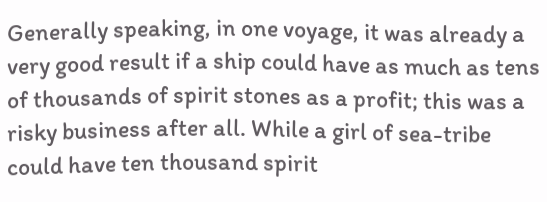Generally speaking, in one voyage, it was already a very good result if a ship could have as much as tens of thousands of spirit stones as a profit; this was a risky business after all. While a girl of sea-tribe could have ten thousand spirit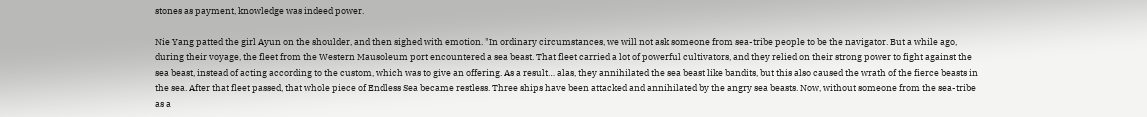stones as payment, knowledge was indeed power.

Nie Yang patted the girl Ayun on the shoulder, and then sighed with emotion. "In ordinary circumstances, we will not ask someone from sea-tribe people to be the navigator. But a while ago, during their voyage, the fleet from the Western Mausoleum port encountered a sea beast. That fleet carried a lot of powerful cultivators, and they relied on their strong power to fight against the sea beast, instead of acting according to the custom, which was to give an offering. As a result… alas, they annihilated the sea beast like bandits, but this also caused the wrath of the fierce beasts in the sea. After that fleet passed, that whole piece of Endless Sea became restless. Three ships have been attacked and annihilated by the angry sea beasts. Now, without someone from the sea-tribe as a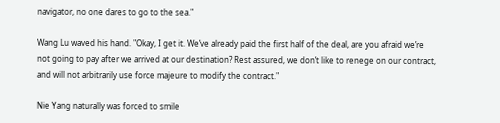navigator, no one dares to go to the sea."

Wang Lu waved his hand. "Okay, I get it. We’ve already paid the first half of the deal, are you afraid we’re not going to pay after we arrived at our destination? Rest assured, we don’t like to renege on our contract, and will not arbitrarily use force majeure to modify the contract."

Nie Yang naturally was forced to smile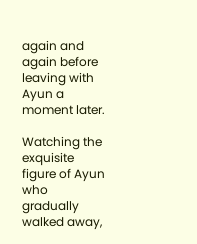again and again before leaving with Ayun a moment later.

Watching the exquisite figure of Ayun who gradually walked away,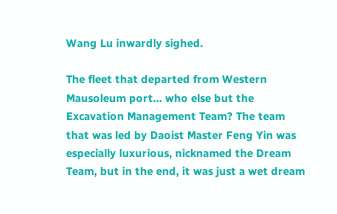Wang Lu inwardly sighed.

The fleet that departed from Western Mausoleum port… who else but the Excavation Management Team? The team that was led by Daoist Master Feng Yin was especially luxurious, nicknamed the Dream Team, but in the end, it was just a wet dream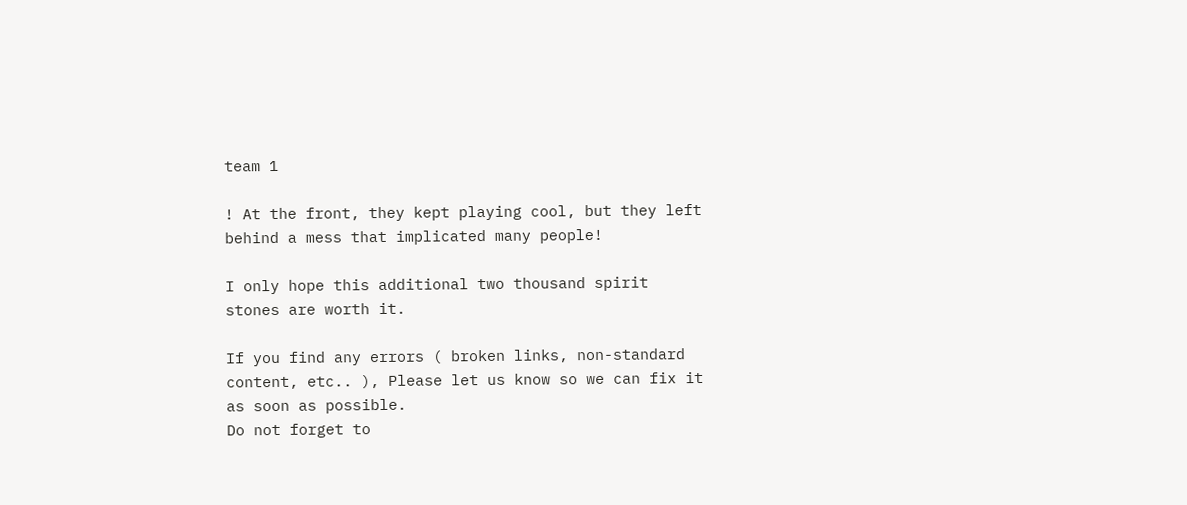team 1

! At the front, they kept playing cool, but they left behind a mess that implicated many people!

I only hope this additional two thousand spirit stones are worth it.

If you find any errors ( broken links, non-standard content, etc.. ), Please let us know so we can fix it as soon as possible.
Do not forget to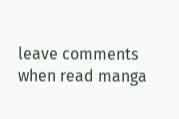leave comments when read manga